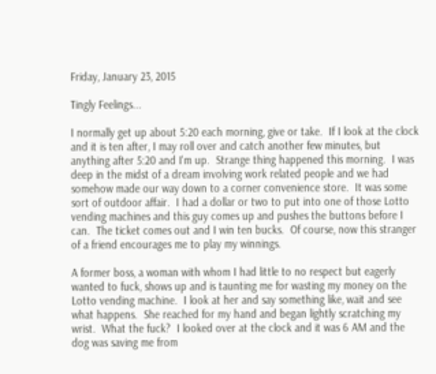Friday, January 23, 2015

Tingly Feelings...

I normally get up about 5:20 each morning, give or take.  If I look at the clock and it is ten after, I may roll over and catch another few minutes, but anything after 5:20 and I'm up.  Strange thing happened this morning.  I was deep in the midst of a dream involving work related people and we had somehow made our way down to a corner convenience store.  It was some sort of outdoor affair.  I had a dollar or two to put into one of those Lotto vending machines and this guy comes up and pushes the buttons before I can.  The ticket comes out and I win ten bucks.  Of course, now this stranger of a friend encourages me to play my winnings.

A former boss, a woman with whom I had little to no respect but eagerly wanted to fuck, shows up and is taunting me for wasting my money on the Lotto vending machine.  I look at her and say something like, wait and see what happens.  She reached for my hand and began lightly scratching my wrist.  What the fuck?  I looked over at the clock and it was 6 AM and the dog was saving me from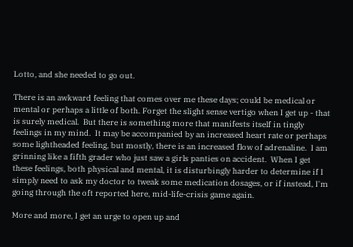Lotto, and she needed to go out.

There is an awkward feeling that comes over me these days; could be medical or mental or perhaps a little of both. Forget the slight sense vertigo when I get up - that is surely medical.  But there is something more that manifests itself in tingly feelings in my mind.  It may be accompanied by an increased heart rate or perhaps some lightheaded feeling, but mostly, there is an increased flow of adrenaline.  I am grinning like a fifth grader who just saw a girls panties on accident.  When I get these feelings, both physical and mental, it is disturbingly harder to determine if I simply need to ask my doctor to tweak some medication dosages, or if instead, I'm going through the oft reported here, mid-life-crisis game again.

More and more, I get an urge to open up and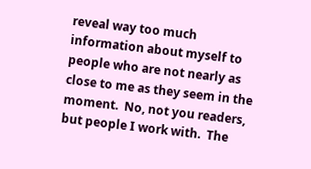reveal way too much information about myself to people who are not nearly as close to me as they seem in the moment.  No, not you readers, but people I work with.  The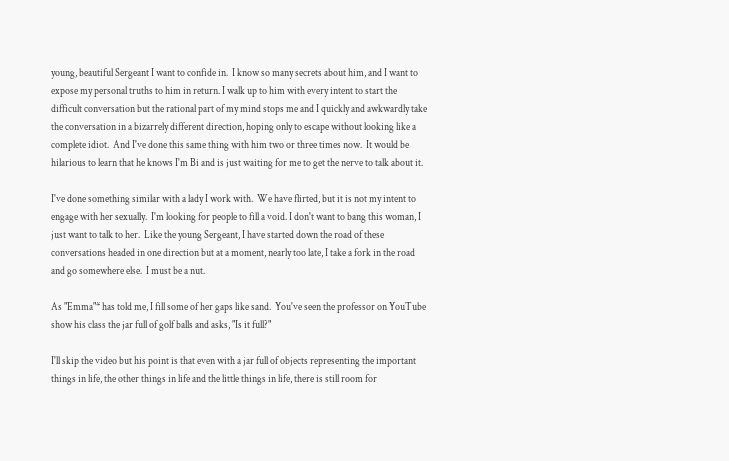young, beautiful Sergeant I want to confide in.  I know so many secrets about him, and I want to expose my personal truths to him in return. I walk up to him with every intent to start the difficult conversation but the rational part of my mind stops me and I quickly and awkwardly take the conversation in a bizarrely different direction, hoping only to escape without looking like a complete idiot.  And I've done this same thing with him two or three times now.  It would be hilarious to learn that he knows I'm Bi and is just waiting for me to get the nerve to talk about it.

I've done something similar with a lady I work with.  We have flirted, but it is not my intent to engage with her sexually.  I'm looking for people to fill a void. I don't want to bang this woman, I just want to talk to her.  Like the young Sergeant, I have started down the road of these conversations headed in one direction but at a moment, nearly too late, I take a fork in the road and go somewhere else.  I must be a nut.

As "Emma"* has told me, I fill some of her gaps like sand.  You've seen the professor on YouTube show his class the jar full of golf balls and asks, "Is it full?"

I'll skip the video but his point is that even with a jar full of objects representing the important things in life, the other things in life and the little things in life, there is still room for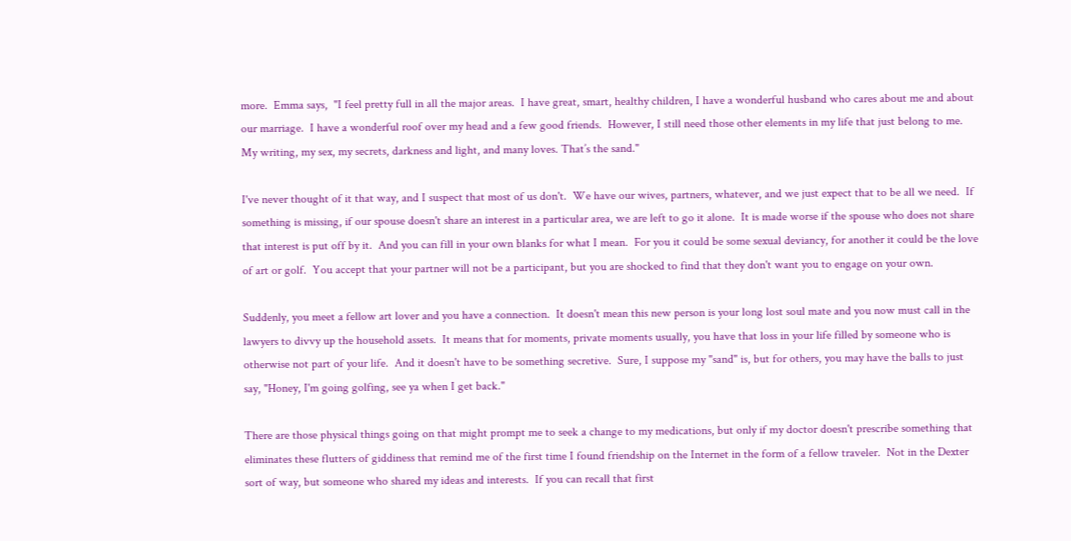more.  Emma says,  "I feel pretty full in all the major areas.  I have great, smart, healthy children, I have a wonderful husband who cares about me and about our marriage.  I have a wonderful roof over my head and a few good friends.  However, I still need those other elements in my life that just belong to me.  My writing, my sex, my secrets, darkness and light, and many loves. That’s the sand."

I've never thought of it that way, and I suspect that most of us don't.  We have our wives, partners, whatever, and we just expect that to be all we need.  If something is missing, if our spouse doesn't share an interest in a particular area, we are left to go it alone.  It is made worse if the spouse who does not share that interest is put off by it.  And you can fill in your own blanks for what I mean.  For you it could be some sexual deviancy, for another it could be the love of art or golf.  You accept that your partner will not be a participant, but you are shocked to find that they don't want you to engage on your own.

Suddenly, you meet a fellow art lover and you have a connection.  It doesn't mean this new person is your long lost soul mate and you now must call in the lawyers to divvy up the household assets.  It means that for moments, private moments usually, you have that loss in your life filled by someone who is otherwise not part of your life.  And it doesn't have to be something secretive.  Sure, I suppose my "sand" is, but for others, you may have the balls to just say, "Honey, I'm going golfing, see ya when I get back."

There are those physical things going on that might prompt me to seek a change to my medications, but only if my doctor doesn't prescribe something that eliminates these flutters of giddiness that remind me of the first time I found friendship on the Internet in the form of a fellow traveler.  Not in the Dexter sort of way, but someone who shared my ideas and interests.  If you can recall that first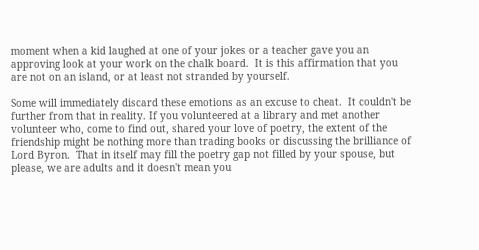moment when a kid laughed at one of your jokes or a teacher gave you an approving look at your work on the chalk board.  It is this affirmation that you are not on an island, or at least not stranded by yourself.

Some will immediately discard these emotions as an excuse to cheat.  It couldn't be further from that in reality. If you volunteered at a library and met another volunteer who, come to find out, shared your love of poetry, the extent of the friendship might be nothing more than trading books or discussing the brilliance of Lord Byron.  That in itself may fill the poetry gap not filled by your spouse, but please, we are adults and it doesn't mean you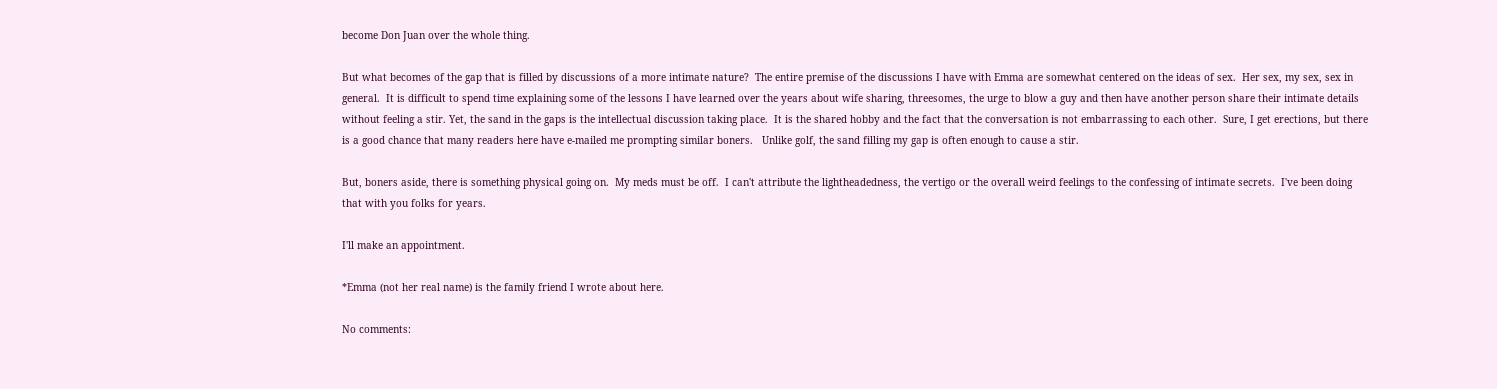become Don Juan over the whole thing.

But what becomes of the gap that is filled by discussions of a more intimate nature?  The entire premise of the discussions I have with Emma are somewhat centered on the ideas of sex.  Her sex, my sex, sex in general.  It is difficult to spend time explaining some of the lessons I have learned over the years about wife sharing, threesomes, the urge to blow a guy and then have another person share their intimate details without feeling a stir. Yet, the sand in the gaps is the intellectual discussion taking place.  It is the shared hobby and the fact that the conversation is not embarrassing to each other.  Sure, I get erections, but there is a good chance that many readers here have e-mailed me prompting similar boners.   Unlike golf, the sand filling my gap is often enough to cause a stir.

But, boners aside, there is something physical going on.  My meds must be off.  I can't attribute the lightheadedness, the vertigo or the overall weird feelings to the confessing of intimate secrets.  I've been doing that with you folks for years.

I'll make an appointment.

*Emma (not her real name) is the family friend I wrote about here.

No comments: